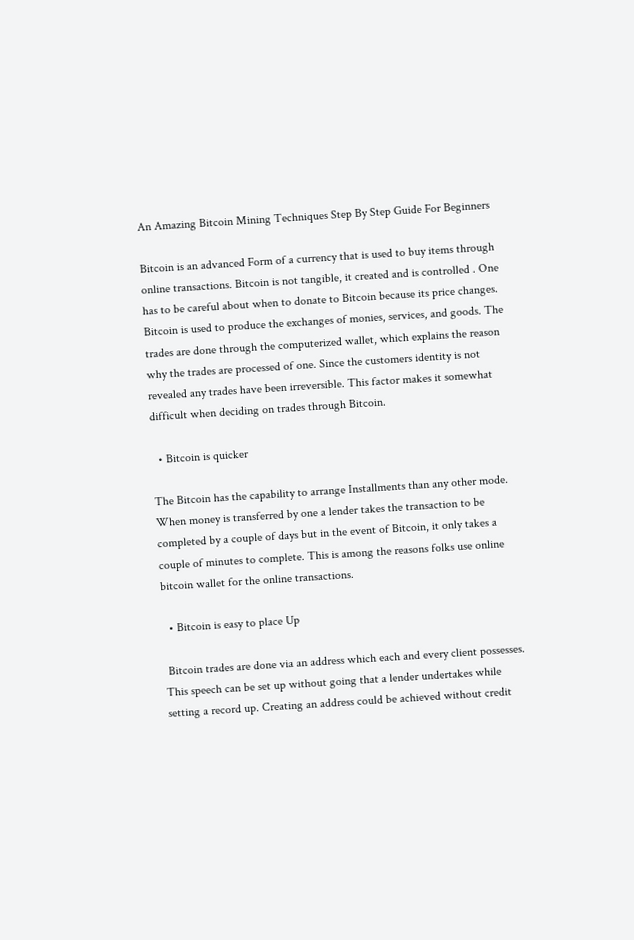An Amazing Bitcoin Mining Techniques Step By Step Guide For Beginners

Bitcoin is an advanced Form of a currency that is used to buy items through online transactions. Bitcoin is not tangible, it created and is controlled . One has to be careful about when to donate to Bitcoin because its price changes. Bitcoin is used to produce the exchanges of monies, services, and goods. The trades are done through the computerized wallet, which explains the reason why the trades are processed of one. Since the customers identity is not revealed any trades have been irreversible. This factor makes it somewhat difficult when deciding on trades through Bitcoin.

  • Bitcoin is quicker

The Bitcoin has the capability to arrange Installments than any other mode. When money is transferred by one a lender takes the transaction to be completed by a couple of days but in the event of Bitcoin, it only takes a couple of minutes to complete. This is among the reasons folks use online bitcoin wallet for the online transactions.

  • Bitcoin is easy to place Up

 Bitcoin trades are done via an address which each and every client possesses. This speech can be set up without going that a lender undertakes while setting a record up. Creating an address could be achieved without credit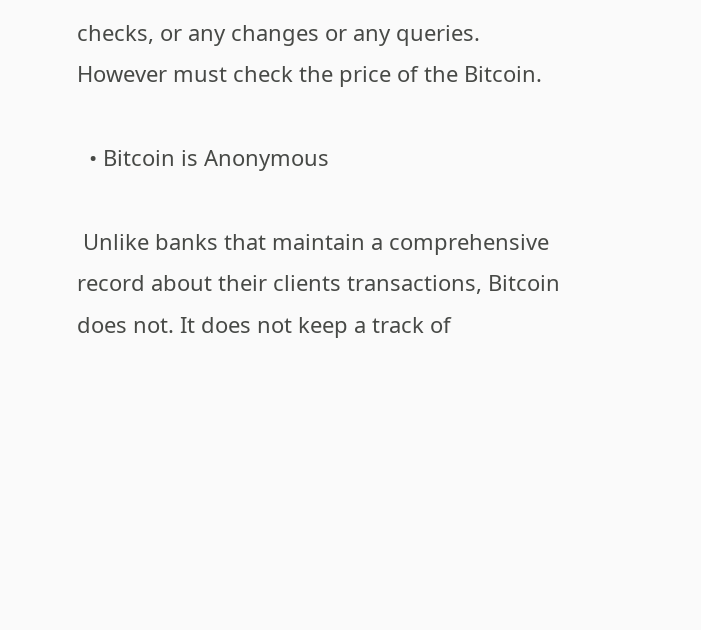checks, or any changes or any queries. However must check the price of the Bitcoin.

  • Bitcoin is Anonymous

 Unlike banks that maintain a comprehensive record about their clients transactions, Bitcoin does not. It does not keep a track of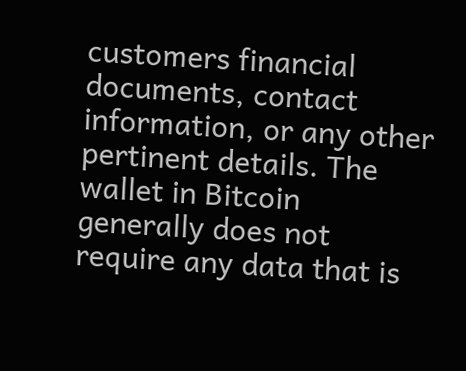customers financial documents, contact information, or any other pertinent details. The wallet in Bitcoin generally does not require any data that is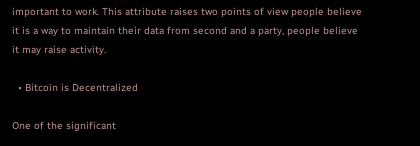important to work. This attribute raises two points of view people believe it is a way to maintain their data from second and a party, people believe it may raise activity.

  • Bitcoin is Decentralized

One of the significant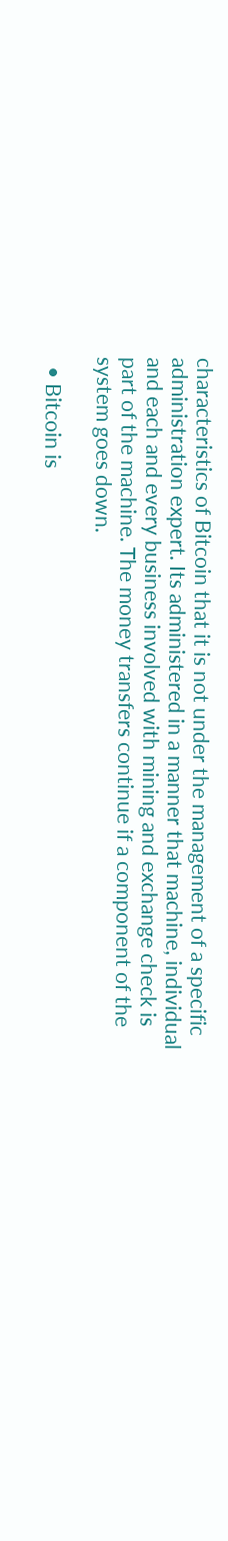characteristics of Bitcoin that it is not under the management of a specific administration expert. Its administered in a manner that machine, individual and each and every business involved with mining and exchange check is part of the machine. The money transfers continue if a component of the system goes down.

  • Bitcoin is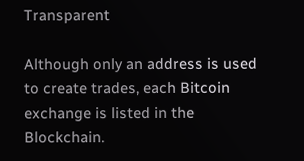Transparent

Although only an address is used to create trades, each Bitcoin exchange is listed in the Blockchain.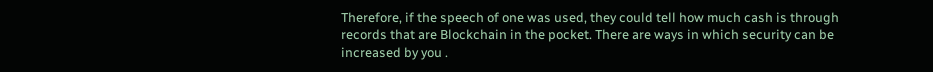Therefore, if the speech of one was used, they could tell how much cash is through records that are Blockchain in the pocket. There are ways in which security can be increased by you .